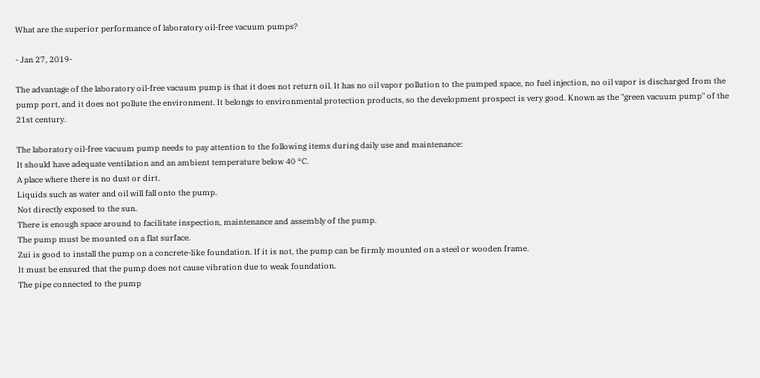What are the superior performance of laboratory oil-free vacuum pumps?

- Jan 27, 2019-

The advantage of the laboratory oil-free vacuum pump is that it does not return oil. It has no oil vapor pollution to the pumped space, no fuel injection, no oil vapor is discharged from the pump port, and it does not pollute the environment. It belongs to environmental protection products, so the development prospect is very good. Known as the "green vacuum pump" of the 21st century.

The laboratory oil-free vacuum pump needs to pay attention to the following items during daily use and maintenance:
It should have adequate ventilation and an ambient temperature below 40 °C.
A place where there is no dust or dirt.
Liquids such as water and oil will fall onto the pump.
Not directly exposed to the sun.
There is enough space around to facilitate inspection, maintenance and assembly of the pump.
The pump must be mounted on a flat surface.
Zui is good to install the pump on a concrete-like foundation. If it is not, the pump can be firmly mounted on a steel or wooden frame.
It must be ensured that the pump does not cause vibration due to weak foundation.
The pipe connected to the pump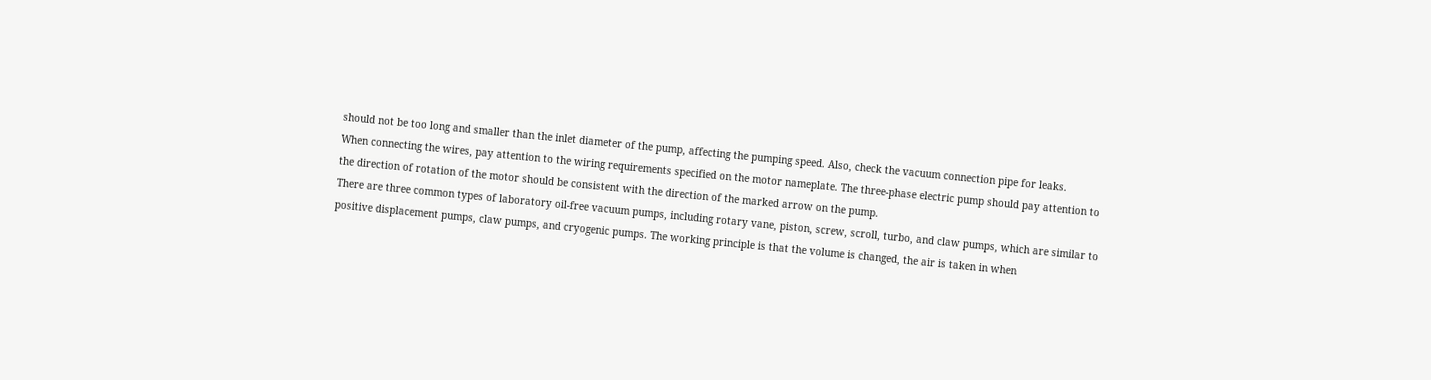should not be too long and smaller than the inlet diameter of the pump, affecting the pumping speed. Also, check the vacuum connection pipe for leaks.
When connecting the wires, pay attention to the wiring requirements specified on the motor nameplate. The three-phase electric pump should pay attention to the direction of rotation of the motor should be consistent with the direction of the marked arrow on the pump.
There are three common types of laboratory oil-free vacuum pumps, including rotary vane, piston, screw, scroll, turbo, and claw pumps, which are similar to positive displacement pumps, claw pumps, and cryogenic pumps. The working principle is that the volume is changed, the air is taken in when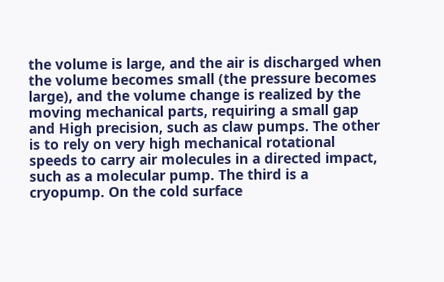the volume is large, and the air is discharged when the volume becomes small (the pressure becomes large), and the volume change is realized by the moving mechanical parts, requiring a small gap and High precision, such as claw pumps. The other is to rely on very high mechanical rotational speeds to carry air molecules in a directed impact, such as a molecular pump. The third is a cryopump. On the cold surface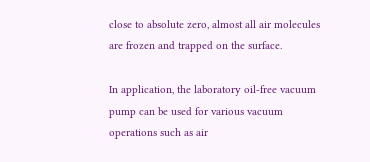close to absolute zero, almost all air molecules are frozen and trapped on the surface.

In application, the laboratory oil-free vacuum pump can be used for various vacuum operations such as air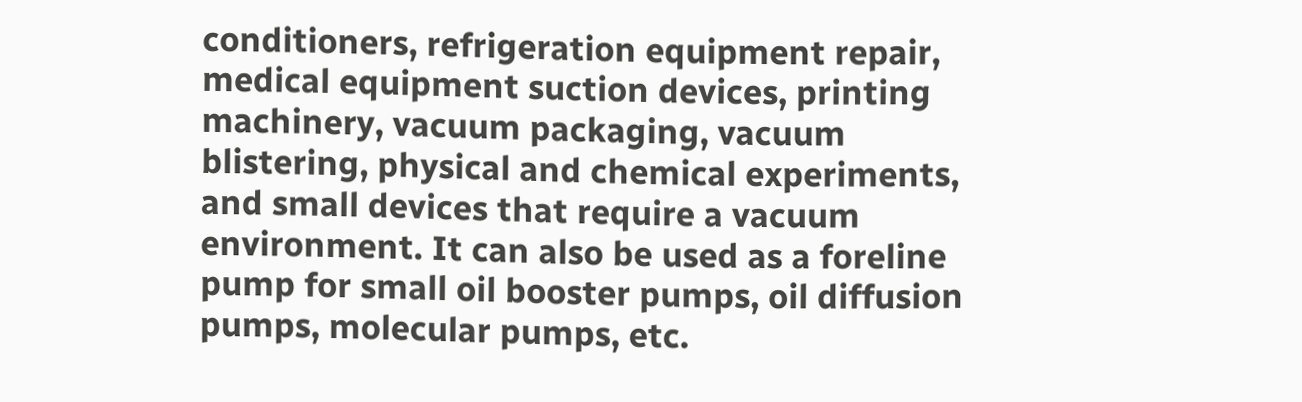conditioners, refrigeration equipment repair, medical equipment suction devices, printing machinery, vacuum packaging, vacuum blistering, physical and chemical experiments, and small devices that require a vacuum environment. It can also be used as a foreline pump for small oil booster pumps, oil diffusion pumps, molecular pumps, etc.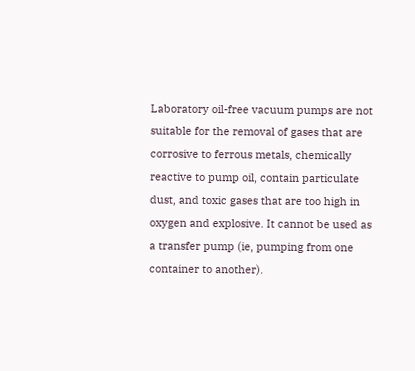Laboratory oil-free vacuum pumps are not suitable for the removal of gases that are corrosive to ferrous metals, chemically reactive to pump oil, contain particulate dust, and toxic gases that are too high in oxygen and explosive. It cannot be used as a transfer pump (ie, pumping from one container to another).